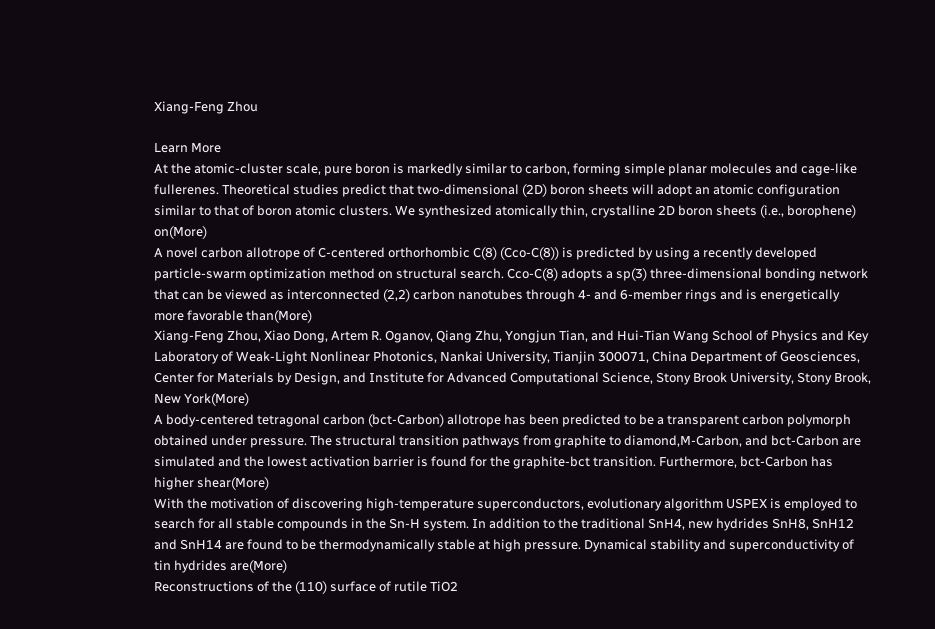Xiang-Feng Zhou

Learn More
At the atomic-cluster scale, pure boron is markedly similar to carbon, forming simple planar molecules and cage-like fullerenes. Theoretical studies predict that two-dimensional (2D) boron sheets will adopt an atomic configuration similar to that of boron atomic clusters. We synthesized atomically thin, crystalline 2D boron sheets (i.e., borophene) on(More)
A novel carbon allotrope of C-centered orthorhombic C(8) (Cco-C(8)) is predicted by using a recently developed particle-swarm optimization method on structural search. Cco-C(8) adopts a sp(3) three-dimensional bonding network that can be viewed as interconnected (2,2) carbon nanotubes through 4- and 6-member rings and is energetically more favorable than(More)
Xiang-Feng Zhou, Xiao Dong, Artem R. Oganov, Qiang Zhu, Yongjun Tian, and Hui-Tian Wang School of Physics and Key Laboratory of Weak-Light Nonlinear Photonics, Nankai University, Tianjin 300071, China Department of Geosciences, Center for Materials by Design, and Institute for Advanced Computational Science, Stony Brook University, Stony Brook, New York(More)
A body-centered tetragonal carbon (bct-Carbon) allotrope has been predicted to be a transparent carbon polymorph obtained under pressure. The structural transition pathways from graphite to diamond,M-Carbon, and bct-Carbon are simulated and the lowest activation barrier is found for the graphite-bct transition. Furthermore, bct-Carbon has higher shear(More)
With the motivation of discovering high-temperature superconductors, evolutionary algorithm USPEX is employed to search for all stable compounds in the Sn-H system. In addition to the traditional SnH4, new hydrides SnH8, SnH12 and SnH14 are found to be thermodynamically stable at high pressure. Dynamical stability and superconductivity of tin hydrides are(More)
Reconstructions of the (110) surface of rutile TiO2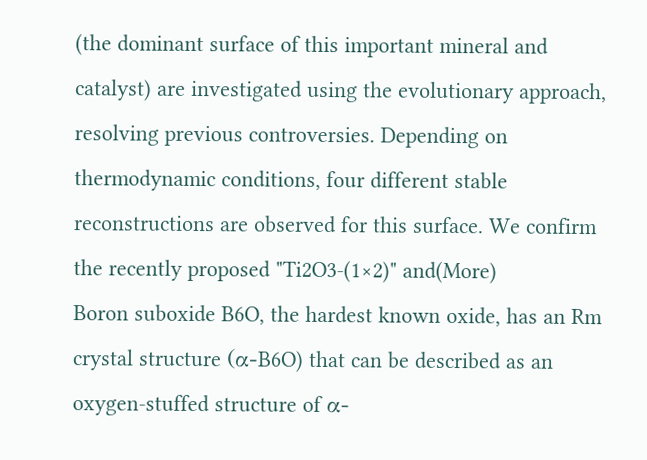(the dominant surface of this important mineral and catalyst) are investigated using the evolutionary approach, resolving previous controversies. Depending on thermodynamic conditions, four different stable reconstructions are observed for this surface. We confirm the recently proposed "Ti2O3-(1×2)" and(More)
Boron suboxide B6O, the hardest known oxide, has an Rm crystal structure (α-B6O) that can be described as an oxygen-stuffed structure of α-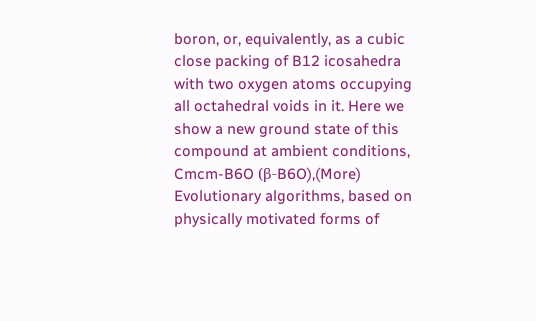boron, or, equivalently, as a cubic close packing of B12 icosahedra with two oxygen atoms occupying all octahedral voids in it. Here we show a new ground state of this compound at ambient conditions, Cmcm-B6O (β-B6O),(More)
Evolutionary algorithms, based on physically motivated forms of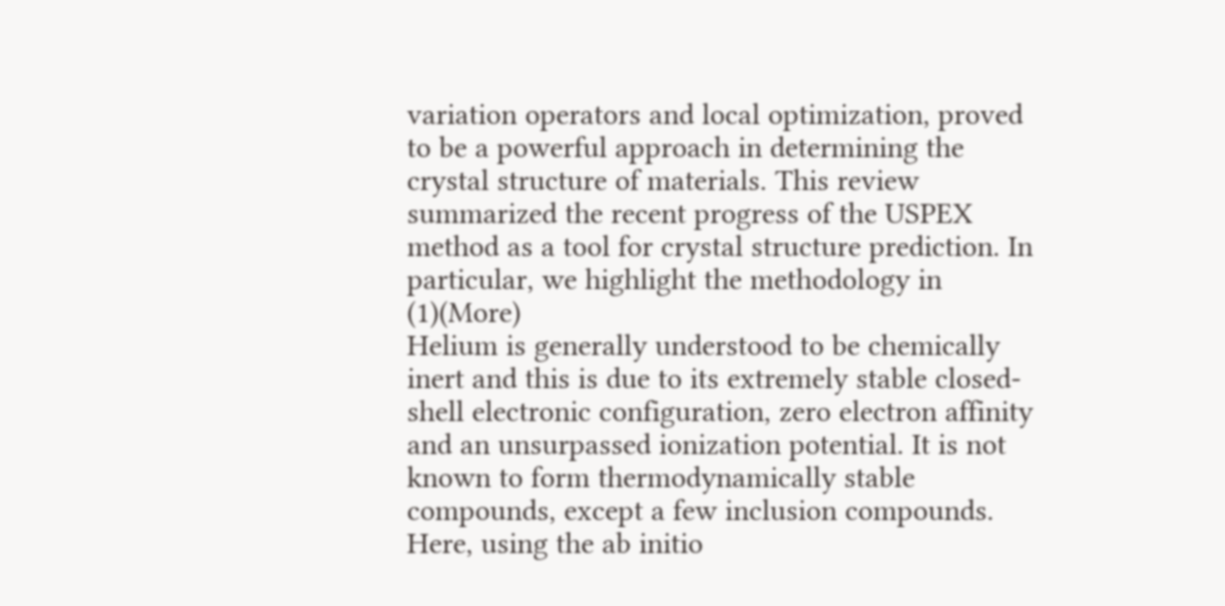variation operators and local optimization, proved to be a powerful approach in determining the crystal structure of materials. This review summarized the recent progress of the USPEX method as a tool for crystal structure prediction. In particular, we highlight the methodology in (1)(More)
Helium is generally understood to be chemically inert and this is due to its extremely stable closed-shell electronic configuration, zero electron affinity and an unsurpassed ionization potential. It is not known to form thermodynamically stable compounds, except a few inclusion compounds. Here, using the ab initio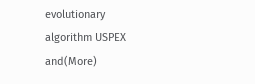evolutionary algorithm USPEX and(More)